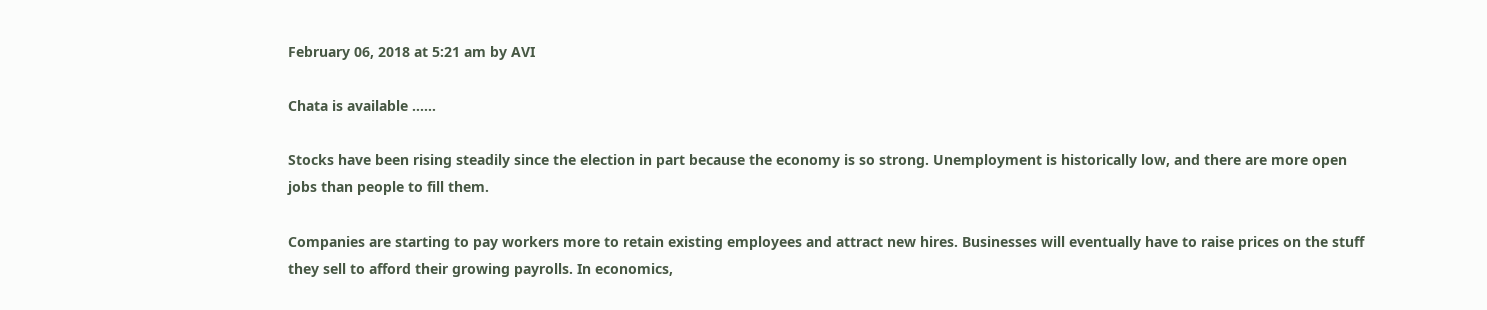February 06, 2018 at 5:21 am by AVI

Chata is available ……

Stocks have been rising steadily since the election in part because the economy is so strong. Unemployment is historically low, and there are more open jobs than people to fill them.

Companies are starting to pay workers more to retain existing employees and attract new hires. Businesses will eventually have to raise prices on the stuff they sell to afford their growing payrolls. In economics,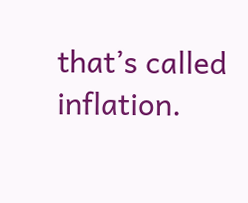that’s called inflation.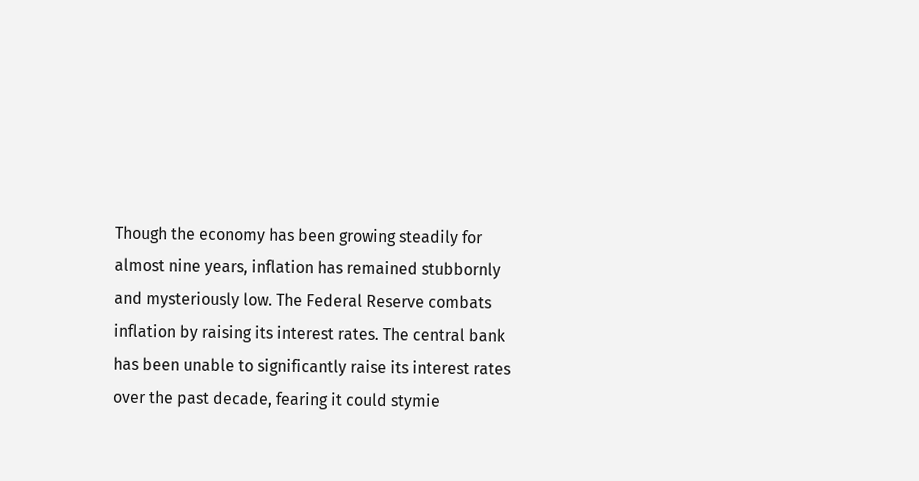Though the economy has been growing steadily for almost nine years, inflation has remained stubbornly and mysteriously low. The Federal Reserve combats inflation by raising its interest rates. The central bank has been unable to significantly raise its interest rates over the past decade, fearing it could stymie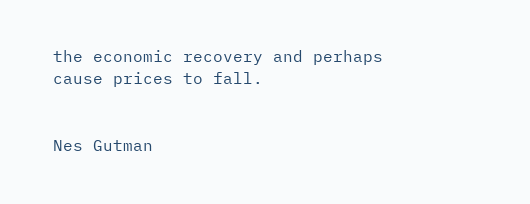the economic recovery and perhaps cause prices to fall.


Nes Gutman